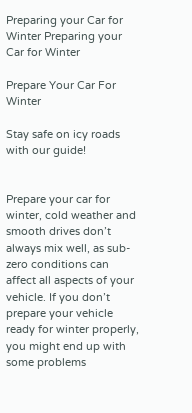Preparing your Car for Winter Preparing your Car for Winter

Prepare Your Car For Winter

Stay safe on icy roads with our guide!


Prepare your car for winter, cold weather and smooth drives don’t always mix well, as sub-zero conditions can affect all aspects of your vehicle. If you don’t prepare your vehicle ready for winter properly, you might end up with some problems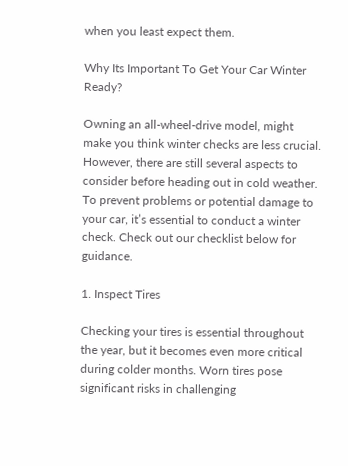when you least expect them.

Why Its Important To Get Your Car Winter Ready?

Owning an all-wheel-drive model, might make you think winter checks are less crucial. However, there are still several aspects to consider before heading out in cold weather. To prevent problems or potential damage to your car, it’s essential to conduct a winter check. Check out our checklist below for guidance.

1. Inspect Tires

Checking your tires is essential throughout the year, but it becomes even more critical during colder months. Worn tires pose significant risks in challenging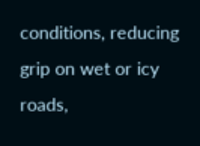conditions, reducing grip on wet or icy roads,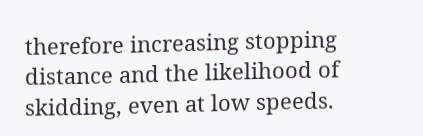therefore increasing stopping distance and the likelihood of skidding, even at low speeds.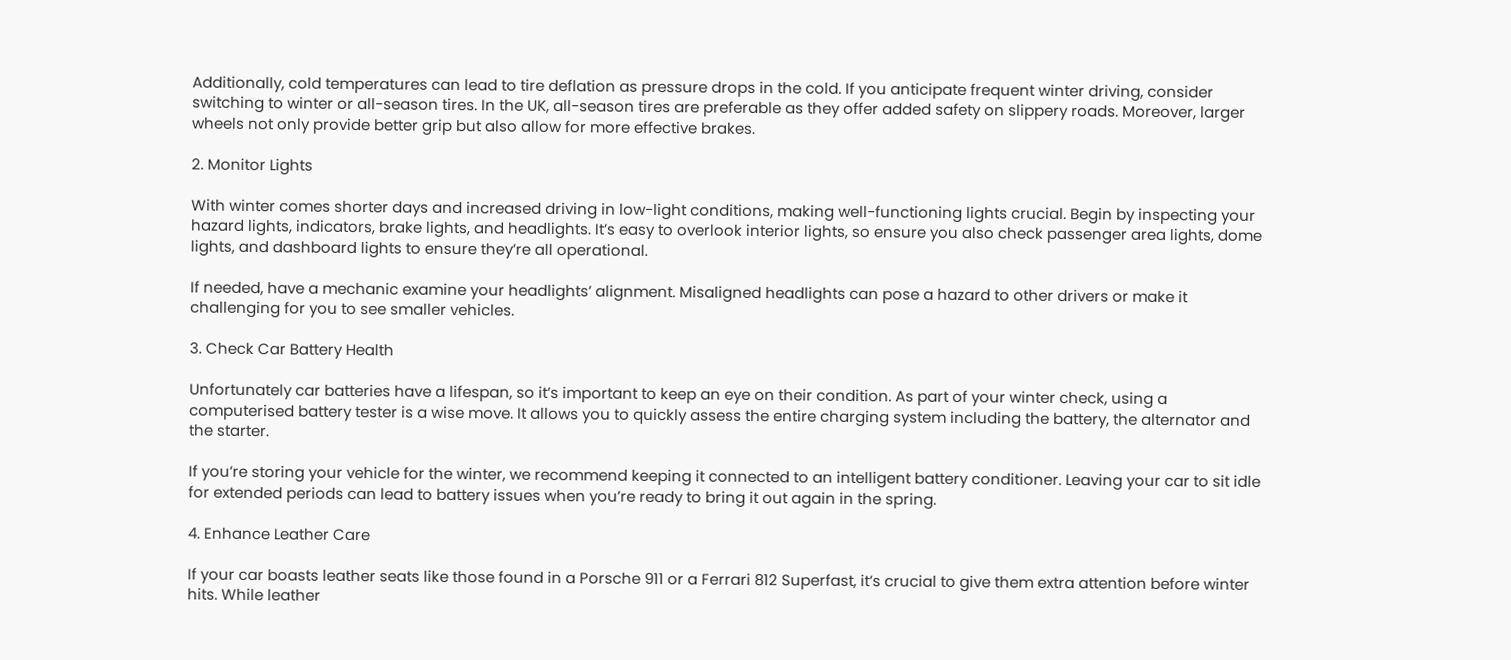Additionally, cold temperatures can lead to tire deflation as pressure drops in the cold. If you anticipate frequent winter driving, consider switching to winter or all-season tires. In the UK, all-season tires are preferable as they offer added safety on slippery roads. Moreover, larger wheels not only provide better grip but also allow for more effective brakes.

2. Monitor Lights

With winter comes shorter days and increased driving in low-light conditions, making well-functioning lights crucial. Begin by inspecting your hazard lights, indicators, brake lights, and headlights. It’s easy to overlook interior lights, so ensure you also check passenger area lights, dome lights, and dashboard lights to ensure they’re all operational.

If needed, have a mechanic examine your headlights’ alignment. Misaligned headlights can pose a hazard to other drivers or make it challenging for you to see smaller vehicles.

3. Check Car Battery Health

Unfortunately car batteries have a lifespan, so it’s important to keep an eye on their condition. As part of your winter check, using a computerised battery tester is a wise move. It allows you to quickly assess the entire charging system including the battery, the alternator and the starter.

If you’re storing your vehicle for the winter, we recommend keeping it connected to an intelligent battery conditioner. Leaving your car to sit idle for extended periods can lead to battery issues when you’re ready to bring it out again in the spring.

4. Enhance Leather Care

If your car boasts leather seats like those found in a Porsche 911 or a Ferrari 812 Superfast, it’s crucial to give them extra attention before winter hits. While leather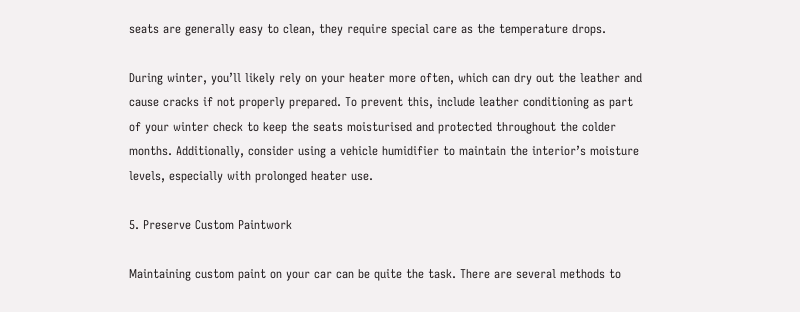seats are generally easy to clean, they require special care as the temperature drops.

During winter, you’ll likely rely on your heater more often, which can dry out the leather and cause cracks if not properly prepared. To prevent this, include leather conditioning as part of your winter check to keep the seats moisturised and protected throughout the colder months. Additionally, consider using a vehicle humidifier to maintain the interior’s moisture levels, especially with prolonged heater use.

5. Preserve Custom Paintwork

Maintaining custom paint on your car can be quite the task. There are several methods to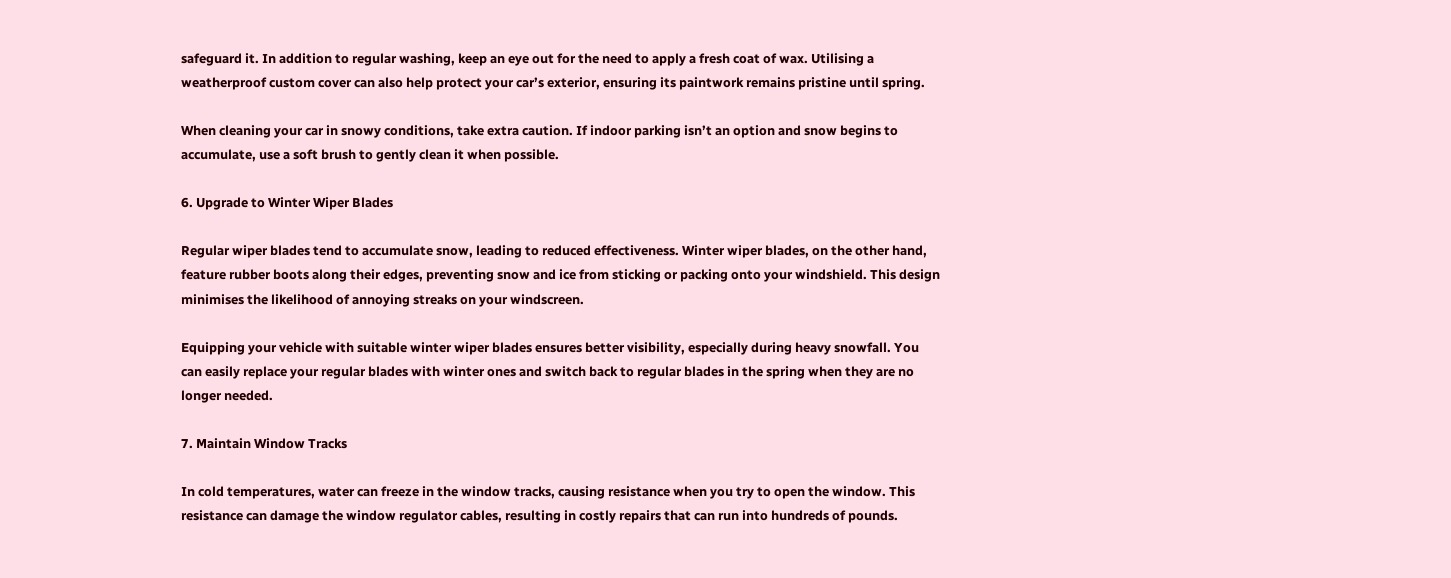safeguard it. In addition to regular washing, keep an eye out for the need to apply a fresh coat of wax. Utilising a weatherproof custom cover can also help protect your car’s exterior, ensuring its paintwork remains pristine until spring.

When cleaning your car in snowy conditions, take extra caution. If indoor parking isn’t an option and snow begins to accumulate, use a soft brush to gently clean it when possible.

6. Upgrade to Winter Wiper Blades

Regular wiper blades tend to accumulate snow, leading to reduced effectiveness. Winter wiper blades, on the other hand, feature rubber boots along their edges, preventing snow and ice from sticking or packing onto your windshield. This design minimises the likelihood of annoying streaks on your windscreen.

Equipping your vehicle with suitable winter wiper blades ensures better visibility, especially during heavy snowfall. You can easily replace your regular blades with winter ones and switch back to regular blades in the spring when they are no longer needed.

7. Maintain Window Tracks

In cold temperatures, water can freeze in the window tracks, causing resistance when you try to open the window. This resistance can damage the window regulator cables, resulting in costly repairs that can run into hundreds of pounds.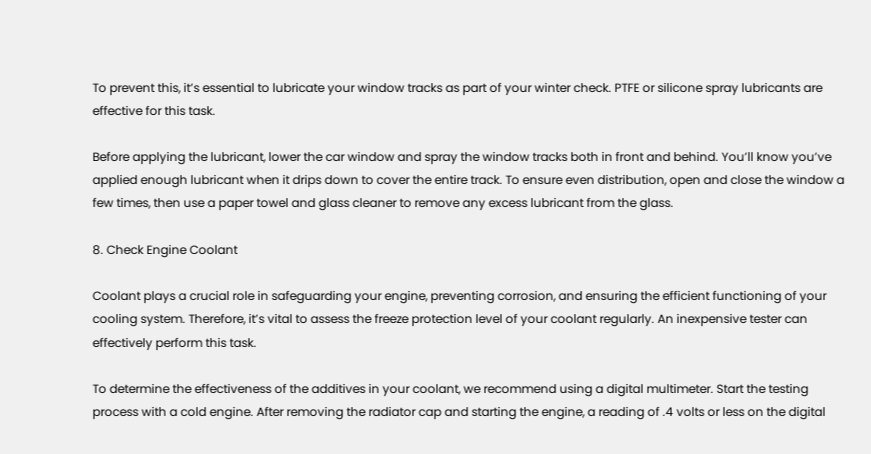To prevent this, it’s essential to lubricate your window tracks as part of your winter check. PTFE or silicone spray lubricants are effective for this task.

Before applying the lubricant, lower the car window and spray the window tracks both in front and behind. You’ll know you’ve applied enough lubricant when it drips down to cover the entire track. To ensure even distribution, open and close the window a few times, then use a paper towel and glass cleaner to remove any excess lubricant from the glass.

8. Check Engine Coolant

Coolant plays a crucial role in safeguarding your engine, preventing corrosion, and ensuring the efficient functioning of your cooling system. Therefore, it’s vital to assess the freeze protection level of your coolant regularly. An inexpensive tester can effectively perform this task.

To determine the effectiveness of the additives in your coolant, we recommend using a digital multimeter. Start the testing process with a cold engine. After removing the radiator cap and starting the engine, a reading of .4 volts or less on the digital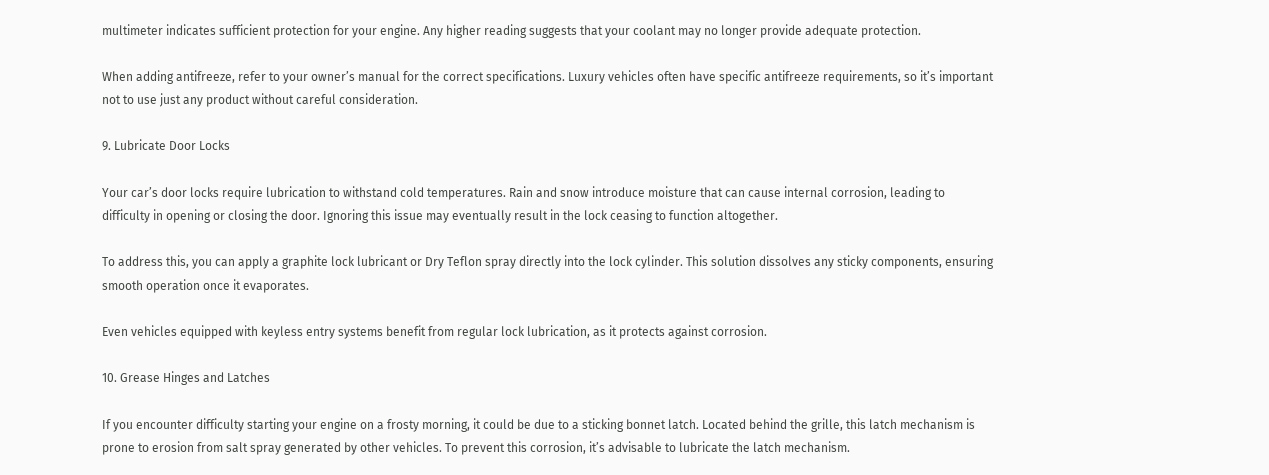multimeter indicates sufficient protection for your engine. Any higher reading suggests that your coolant may no longer provide adequate protection.

When adding antifreeze, refer to your owner’s manual for the correct specifications. Luxury vehicles often have specific antifreeze requirements, so it’s important not to use just any product without careful consideration.

9. Lubricate Door Locks

Your car’s door locks require lubrication to withstand cold temperatures. Rain and snow introduce moisture that can cause internal corrosion, leading to difficulty in opening or closing the door. Ignoring this issue may eventually result in the lock ceasing to function altogether.

To address this, you can apply a graphite lock lubricant or Dry Teflon spray directly into the lock cylinder. This solution dissolves any sticky components, ensuring smooth operation once it evaporates.

Even vehicles equipped with keyless entry systems benefit from regular lock lubrication, as it protects against corrosion.

10. Grease Hinges and Latches

If you encounter difficulty starting your engine on a frosty morning, it could be due to a sticking bonnet latch. Located behind the grille, this latch mechanism is prone to erosion from salt spray generated by other vehicles. To prevent this corrosion, it’s advisable to lubricate the latch mechanism.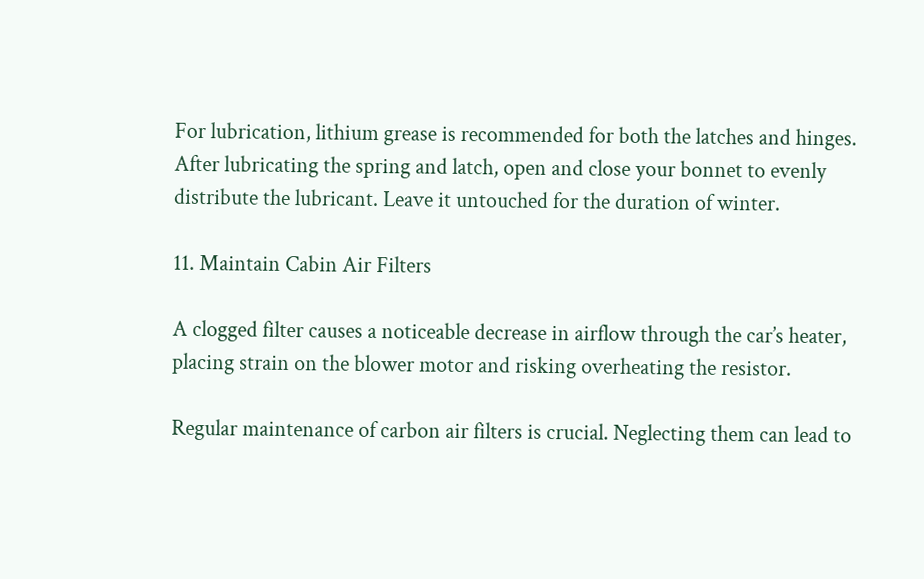For lubrication, lithium grease is recommended for both the latches and hinges. After lubricating the spring and latch, open and close your bonnet to evenly distribute the lubricant. Leave it untouched for the duration of winter.

11. Maintain Cabin Air Filters

A clogged filter causes a noticeable decrease in airflow through the car’s heater, placing strain on the blower motor and risking overheating the resistor.

Regular maintenance of carbon air filters is crucial. Neglecting them can lead to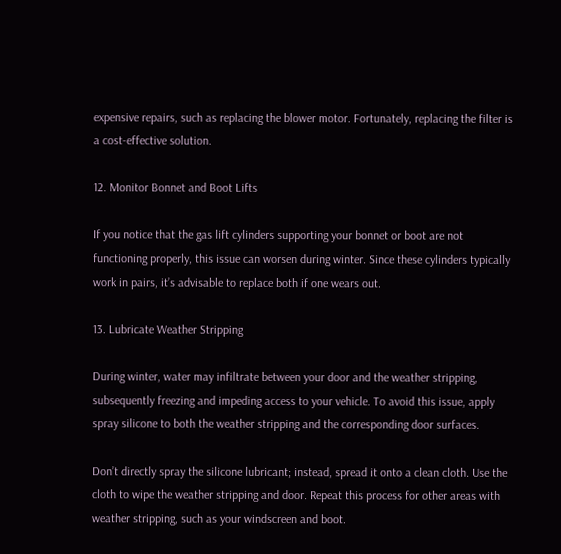expensive repairs, such as replacing the blower motor. Fortunately, replacing the filter is a cost-effective solution.

12. Monitor Bonnet and Boot Lifts

If you notice that the gas lift cylinders supporting your bonnet or boot are not functioning properly, this issue can worsen during winter. Since these cylinders typically work in pairs, it’s advisable to replace both if one wears out.

13. Lubricate Weather Stripping

During winter, water may infiltrate between your door and the weather stripping, subsequently freezing and impeding access to your vehicle. To avoid this issue, apply spray silicone to both the weather stripping and the corresponding door surfaces.

Don’t directly spray the silicone lubricant; instead, spread it onto a clean cloth. Use the cloth to wipe the weather stripping and door. Repeat this process for other areas with weather stripping, such as your windscreen and boot.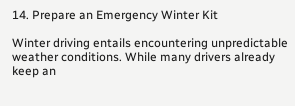14. Prepare an Emergency Winter Kit

Winter driving entails encountering unpredictable weather conditions. While many drivers already keep an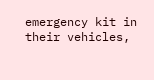emergency kit in their vehicles,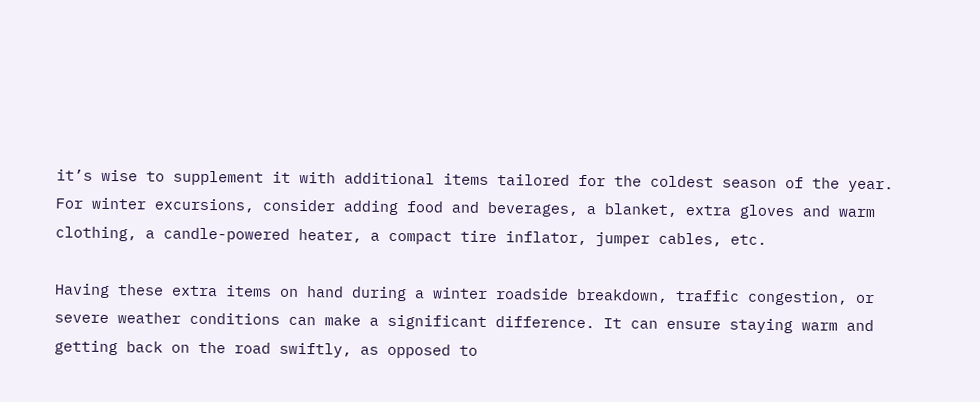it’s wise to supplement it with additional items tailored for the coldest season of the year. For winter excursions, consider adding food and beverages, a blanket, extra gloves and warm clothing, a candle-powered heater, a compact tire inflator, jumper cables, etc.

Having these extra items on hand during a winter roadside breakdown, traffic congestion, or severe weather conditions can make a significant difference. It can ensure staying warm and getting back on the road swiftly, as opposed to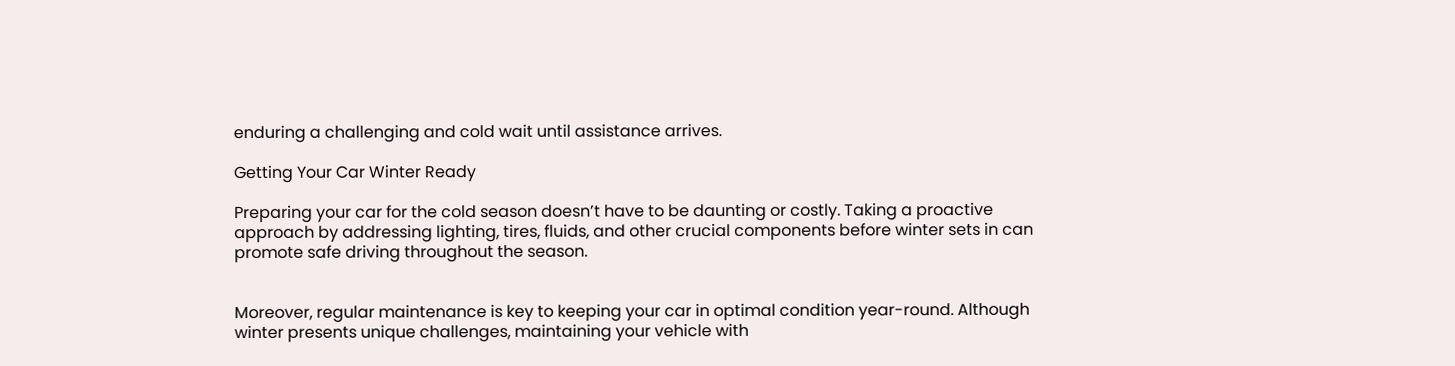enduring a challenging and cold wait until assistance arrives.

Getting Your Car Winter Ready

Preparing your car for the cold season doesn’t have to be daunting or costly. Taking a proactive approach by addressing lighting, tires, fluids, and other crucial components before winter sets in can promote safe driving throughout the season.


Moreover, regular maintenance is key to keeping your car in optimal condition year-round. Although winter presents unique challenges, maintaining your vehicle with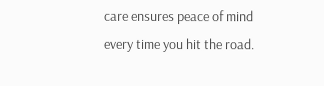care ensures peace of mind every time you hit the road.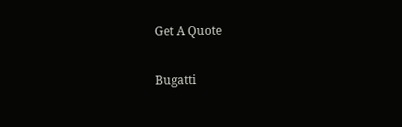Get A Quote

Bugatti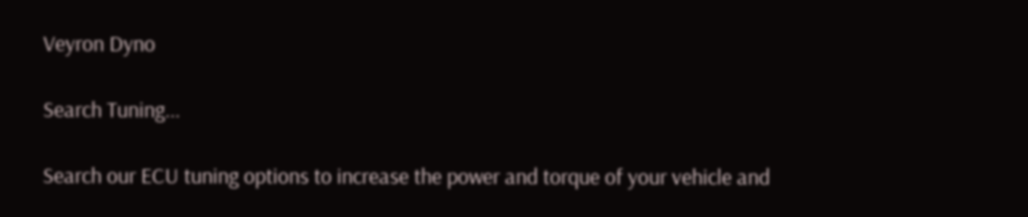Veyron Dyno

Search Tuning...

Search our ECU tuning options to increase the power and torque of your vehicle and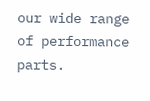our wide range of performance parts.